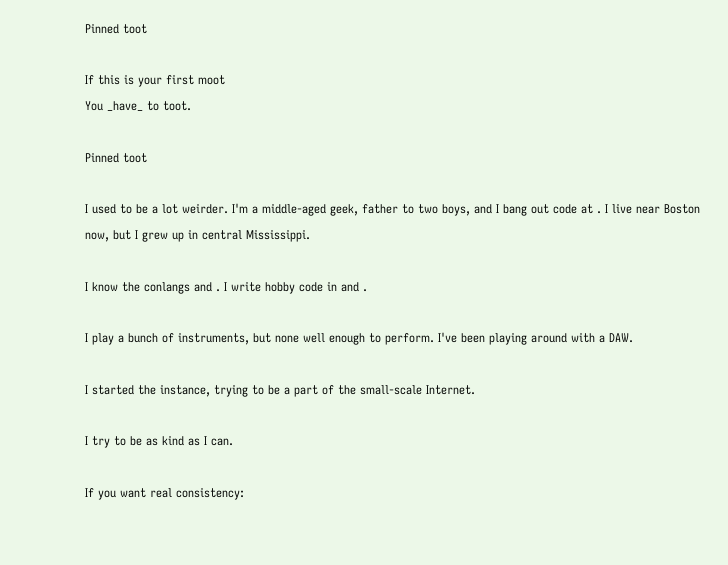Pinned toot

If this is your first moot
You _have_ to toot.

Pinned toot

I used to be a lot weirder. I'm a middle-aged geek, father to two boys, and I bang out code at . I live near Boston now, but I grew up in central Mississippi.

I know the conlangs and . I write hobby code in and .

I play a bunch of instruments, but none well enough to perform. I've been playing around with a DAW.

I started the instance, trying to be a part of the small-scale Internet.

I try to be as kind as I can.

If you want real consistency: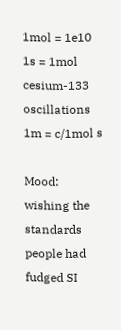1mol = 1e10
1s = 1mol cesium-133 oscillations
1m = c/1mol s

Mood: wishing the standards people had fudged SI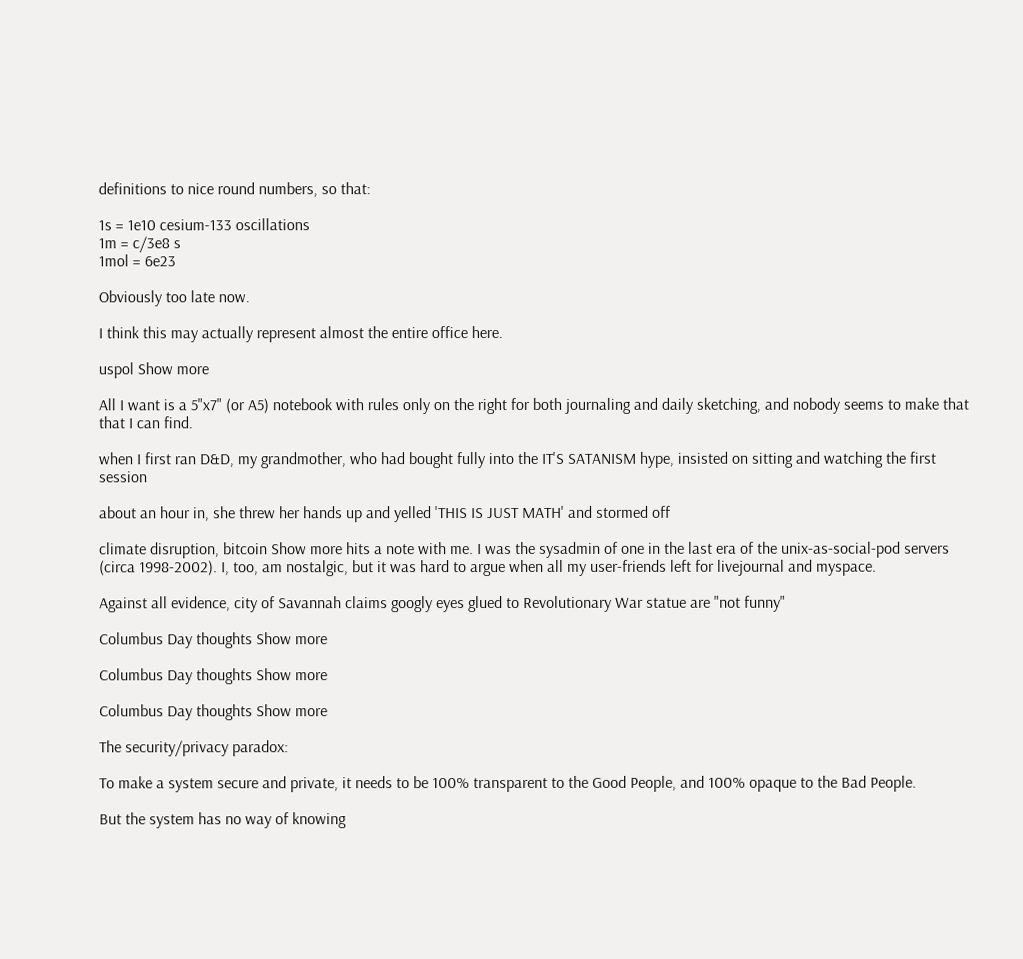definitions to nice round numbers, so that:

1s = 1e10 cesium-133 oscillations
1m = c/3e8 s
1mol = 6e23

Obviously too late now.

I think this may actually represent almost the entire office here.

uspol Show more

All I want is a 5"x7" (or A5) notebook with rules only on the right for both journaling and daily sketching, and nobody seems to make that that I can find.

when I first ran D&D, my grandmother, who had bought fully into the IT'S SATANISM hype, insisted on sitting and watching the first session

about an hour in, she threw her hands up and yelled 'THIS IS JUST MATH' and stormed off

climate disruption, bitcoin Show more hits a note with me. I was the sysadmin of one in the last era of the unix-as-social-pod servers (circa 1998-2002). I, too, am nostalgic, but it was hard to argue when all my user-friends left for livejournal and myspace.

Against all evidence, city of Savannah claims googly eyes glued to Revolutionary War statue are "not funny"

Columbus Day thoughts Show more

Columbus Day thoughts Show more

Columbus Day thoughts Show more

The security/privacy paradox:

To make a system secure and private, it needs to be 100% transparent to the Good People, and 100% opaque to the Bad People.

But the system has no way of knowing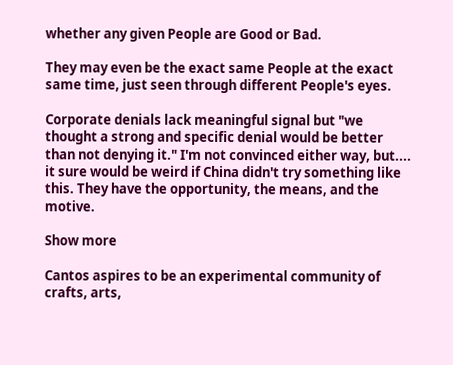whether any given People are Good or Bad.

They may even be the exact same People at the exact same time, just seen through different People's eyes.

Corporate denials lack meaningful signal but "we thought a strong and specific denial would be better than not denying it." I'm not convinced either way, but.... it sure would be weird if China didn't try something like this. They have the opportunity, the means, and the motive.

Show more

Cantos aspires to be an experimental community of crafts, arts,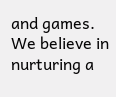and games. We believe in nurturing a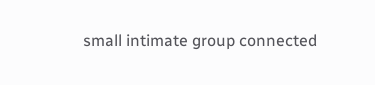small intimate group connected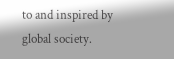to and inspired by global society.